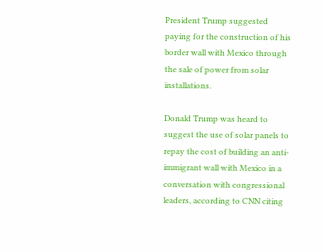President Trump suggested paying for the construction of his border wall with Mexico through the sale of power from solar installations.

Donald Trump was heard to suggest the use of solar panels to repay the cost of building an anti-immigrant wall with Mexico in a conversation with congressional leaders, according to CNN citing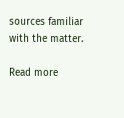sources familiar with the matter.

Read more